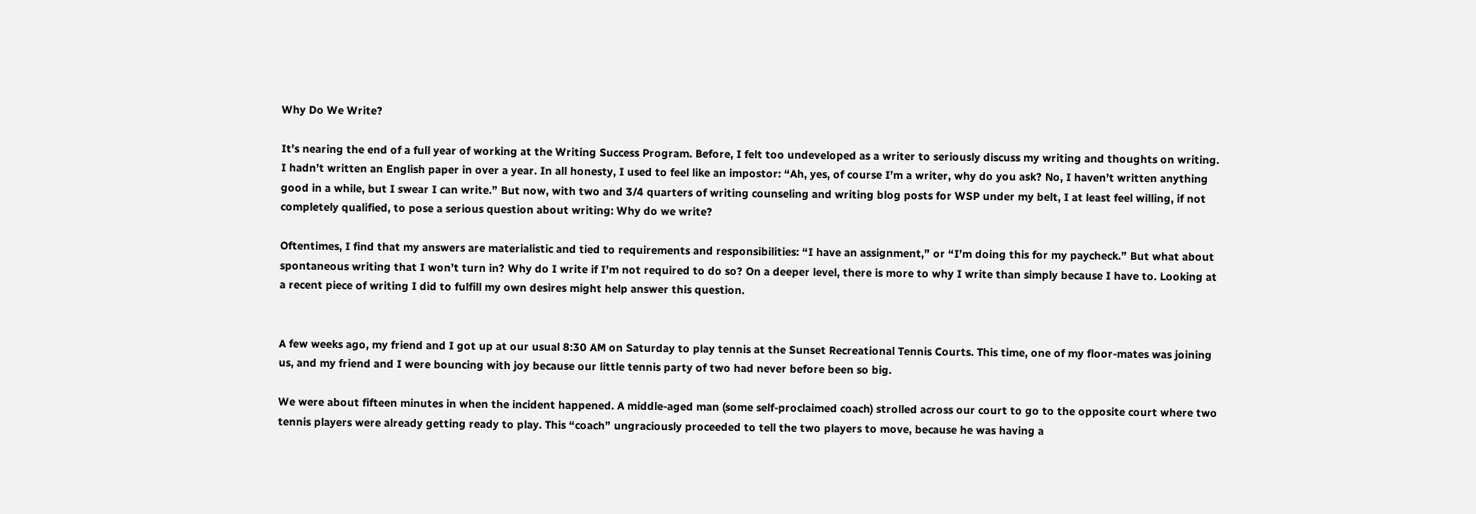Why Do We Write?

It’s nearing the end of a full year of working at the Writing Success Program. Before, I felt too undeveloped as a writer to seriously discuss my writing and thoughts on writing. I hadn’t written an English paper in over a year. In all honesty, I used to feel like an impostor: “Ah, yes, of course I’m a writer, why do you ask? No, I haven’t written anything good in a while, but I swear I can write.” But now, with two and 3/4 quarters of writing counseling and writing blog posts for WSP under my belt, I at least feel willing, if not completely qualified, to pose a serious question about writing: Why do we write?

Oftentimes, I find that my answers are materialistic and tied to requirements and responsibilities: “I have an assignment,” or “I’m doing this for my paycheck.” But what about spontaneous writing that I won’t turn in? Why do I write if I’m not required to do so? On a deeper level, there is more to why I write than simply because I have to. Looking at a recent piece of writing I did to fulfill my own desires might help answer this question.


A few weeks ago, my friend and I got up at our usual 8:30 AM on Saturday to play tennis at the Sunset Recreational Tennis Courts. This time, one of my floor-mates was joining us, and my friend and I were bouncing with joy because our little tennis party of two had never before been so big.

We were about fifteen minutes in when the incident happened. A middle-aged man (some self-proclaimed coach) strolled across our court to go to the opposite court where two tennis players were already getting ready to play. This “coach” ungraciously proceeded to tell the two players to move, because he was having a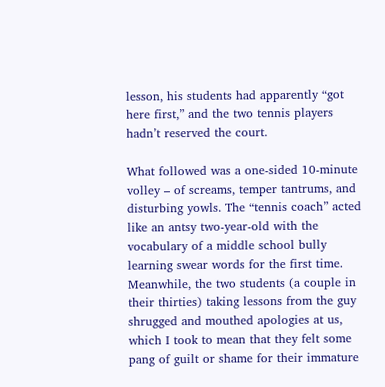lesson, his students had apparently “got here first,” and the two tennis players hadn’t reserved the court.

What followed was a one-sided 10-minute volley – of screams, temper tantrums, and disturbing yowls. The “tennis coach” acted like an antsy two-year-old with the vocabulary of a middle school bully learning swear words for the first time. Meanwhile, the two students (a couple in their thirties) taking lessons from the guy shrugged and mouthed apologies at us, which I took to mean that they felt some pang of guilt or shame for their immature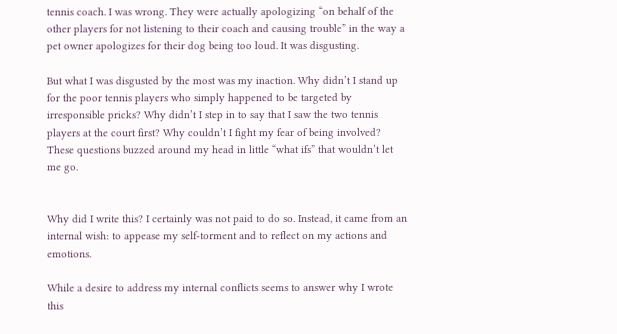tennis coach. I was wrong. They were actually apologizing “on behalf of the other players for not listening to their coach and causing trouble” in the way a pet owner apologizes for their dog being too loud. It was disgusting.

But what I was disgusted by the most was my inaction. Why didn’t I stand up for the poor tennis players who simply happened to be targeted by irresponsible pricks? Why didn’t I step in to say that I saw the two tennis players at the court first? Why couldn’t I fight my fear of being involved? These questions buzzed around my head in little “what ifs” that wouldn’t let me go.


Why did I write this? I certainly was not paid to do so. Instead, it came from an internal wish: to appease my self-torment and to reflect on my actions and emotions.

While a desire to address my internal conflicts seems to answer why I wrote this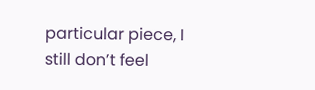particular piece, I still don’t feel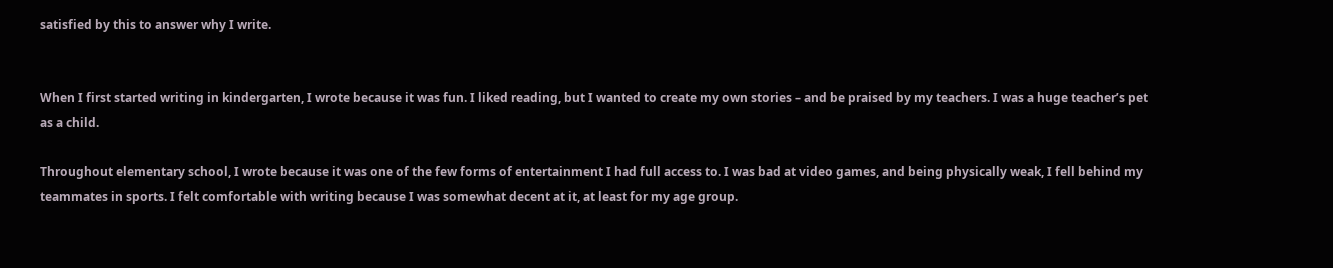satisfied by this to answer why I write.


When I first started writing in kindergarten, I wrote because it was fun. I liked reading, but I wanted to create my own stories – and be praised by my teachers. I was a huge teacher’s pet as a child.

Throughout elementary school, I wrote because it was one of the few forms of entertainment I had full access to. I was bad at video games, and being physically weak, I fell behind my teammates in sports. I felt comfortable with writing because I was somewhat decent at it, at least for my age group.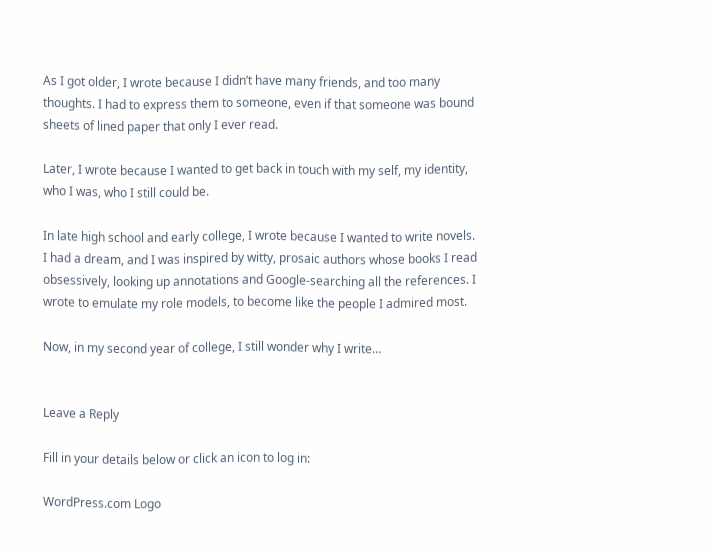As I got older, I wrote because I didn’t have many friends, and too many thoughts. I had to express them to someone, even if that someone was bound sheets of lined paper that only I ever read.

Later, I wrote because I wanted to get back in touch with my self, my identity, who I was, who I still could be.

In late high school and early college, I wrote because I wanted to write novels. I had a dream, and I was inspired by witty, prosaic authors whose books I read obsessively, looking up annotations and Google-searching all the references. I wrote to emulate my role models, to become like the people I admired most.

Now, in my second year of college, I still wonder why I write…


Leave a Reply

Fill in your details below or click an icon to log in:

WordPress.com Logo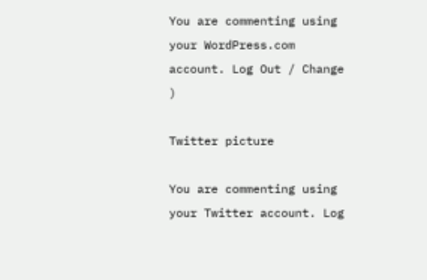You are commenting using your WordPress.com account. Log Out / Change )

Twitter picture

You are commenting using your Twitter account. Log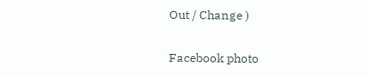Out / Change )

Facebook photo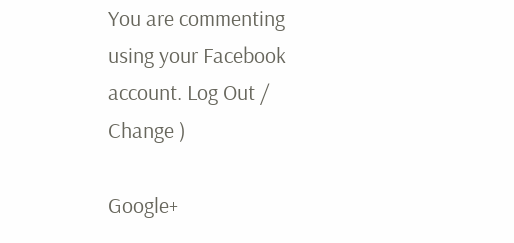You are commenting using your Facebook account. Log Out / Change )

Google+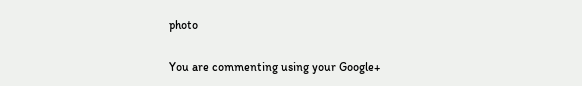photo

You are commenting using your Google+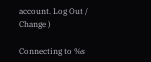account. Log Out / Change )

Connecting to %s